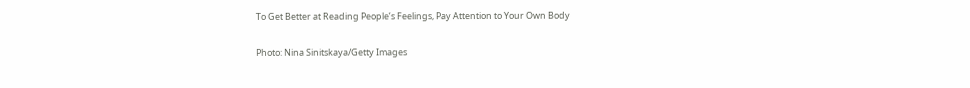To Get Better at Reading People’s Feelings, Pay Attention to Your Own Body

Photo: Nina Sinitskaya/Getty Images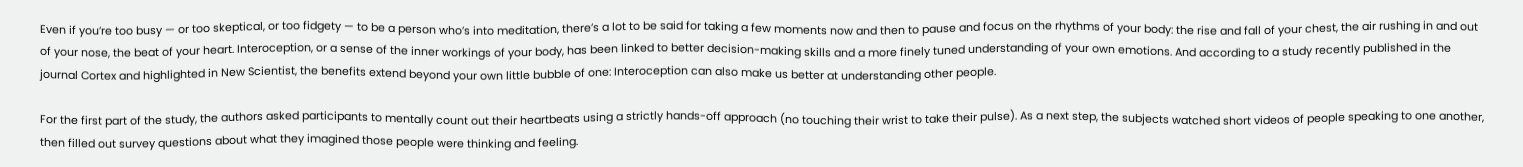Even if you’re too busy — or too skeptical, or too fidgety — to be a person who’s into meditation, there’s a lot to be said for taking a few moments now and then to pause and focus on the rhythms of your body: the rise and fall of your chest, the air rushing in and out of your nose, the beat of your heart. Interoception, or a sense of the inner workings of your body, has been linked to better decision-making skills and a more finely tuned understanding of your own emotions. And according to a study recently published in the journal Cortex and highlighted in New Scientist, the benefits extend beyond your own little bubble of one: Interoception can also make us better at understanding other people.

For the first part of the study, the authors asked participants to mentally count out their heartbeats using a strictly hands-off approach (no touching their wrist to take their pulse). As a next step, the subjects watched short videos of people speaking to one another, then filled out survey questions about what they imagined those people were thinking and feeling.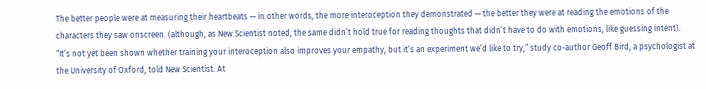The better people were at measuring their heartbeats — in other words, the more interoception they demonstrated — the better they were at reading the emotions of the characters they saw onscreen. (although, as New Scientist noted, the same didn’t hold true for reading thoughts that didn’t have to do with emotions, like guessing intent). “It’s not yet been shown whether training your interoception also improves your empathy, but it’s an experiment we’d like to try,” study co-author Geoff Bird, a psychologist at the University of Oxford, told New Scientist. At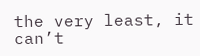the very least, it can’t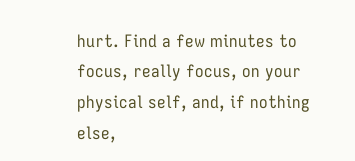hurt. Find a few minutes to focus, really focus, on your physical self, and, if nothing else,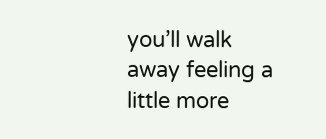you’ll walk away feeling a little more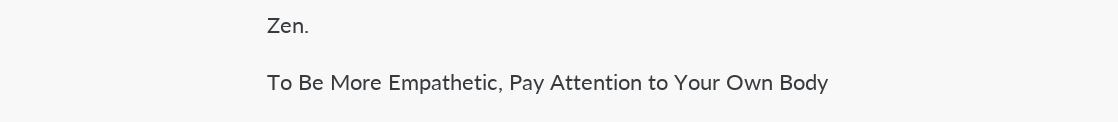Zen.

To Be More Empathetic, Pay Attention to Your Own Body